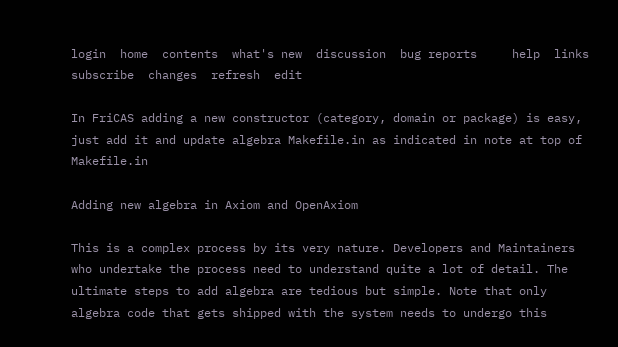login  home  contents  what's new  discussion  bug reports     help  links  subscribe  changes  refresh  edit

In FriCAS adding a new constructor (category, domain or package) is easy, just add it and update algebra Makefile.in as indicated in note at top of Makefile.in

Adding new algebra in Axiom and OpenAxiom

This is a complex process by its very nature. Developers and Maintainers who undertake the process need to understand quite a lot of detail. The ultimate steps to add algebra are tedious but simple. Note that only algebra code that gets shipped with the system needs to undergo this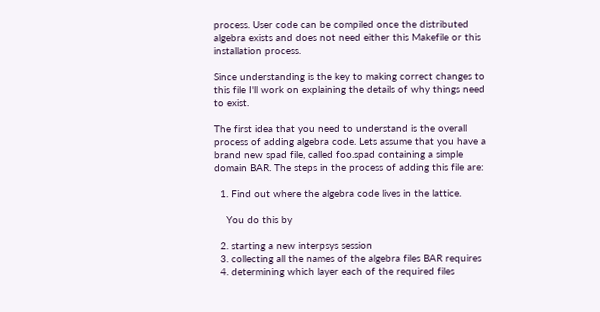process. User code can be compiled once the distributed algebra exists and does not need either this Makefile or this installation process.

Since understanding is the key to making correct changes to this file I'll work on explaining the details of why things need to exist.

The first idea that you need to understand is the overall process of adding algebra code. Lets assume that you have a brand new spad file, called foo.spad containing a simple domain BAR. The steps in the process of adding this file are:

  1. Find out where the algebra code lives in the lattice.

    You do this by

  2. starting a new interpsys session
  3. collecting all the names of the algebra files BAR requires
  4. determining which layer each of the required files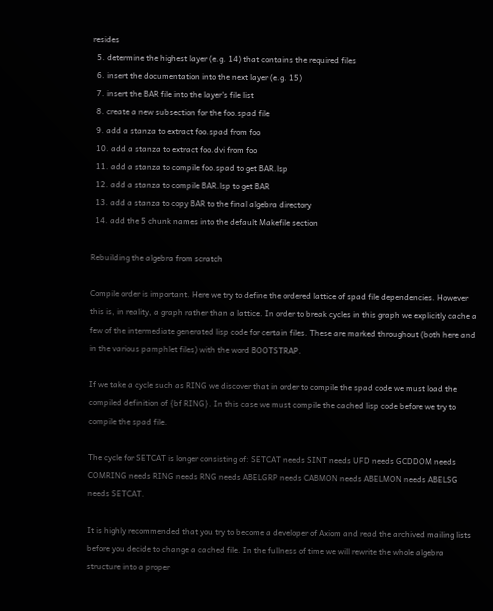resides
  5. determine the highest layer (e.g. 14) that contains the required files
  6. insert the documentation into the next layer (e.g. 15)
  7. insert the BAR file into the layer's file list
  8. create a new subsection for the foo.spad file
  9. add a stanza to extract foo.spad from foo
  10. add a stanza to extract foo.dvi from foo
  11. add a stanza to compile foo.spad to get BAR.lsp
  12. add a stanza to compile BAR.lsp to get BAR
  13. add a stanza to copy BAR to the final algebra directory
  14. add the 5 chunk names into the default Makefile section

Rebuilding the algebra from scratch

Compile order is important. Here we try to define the ordered lattice of spad file dependencies. However this is, in reality, a graph rather than a lattice. In order to break cycles in this graph we explicitly cache a few of the intermediate generated lisp code for certain files. These are marked throughout (both here and in the various pamphlet files) with the word BOOTSTRAP.

If we take a cycle such as RING we discover that in order to compile the spad code we must load the compiled definition of {bf RING}. In this case we must compile the cached lisp code before we try to compile the spad file.

The cycle for SETCAT is longer consisting of: SETCAT needs SINT needs UFD needs GCDDOM needs COMRING needs RING needs RNG needs ABELGRP needs CABMON needs ABELMON needs ABELSG needs SETCAT.

It is highly recommended that you try to become a developer of Axiom and read the archived mailing lists before you decide to change a cached file. In the fullness of time we will rewrite the whole algebra structure into a proper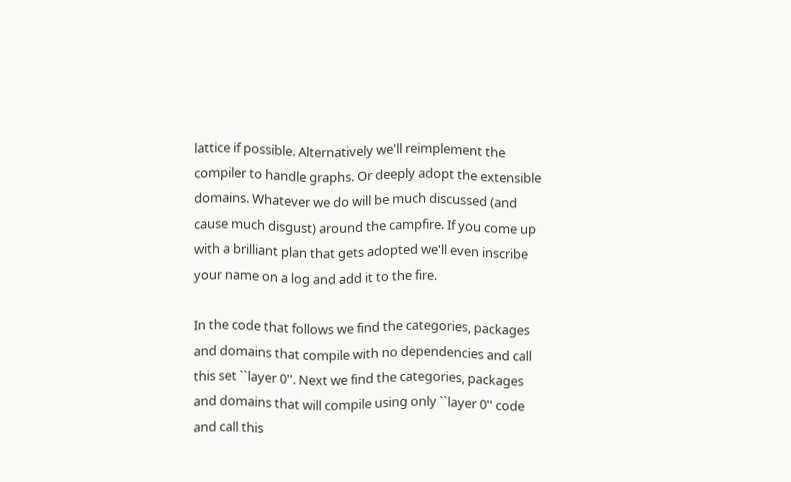lattice if possible. Alternatively we'll reimplement the compiler to handle graphs. Or deeply adopt the extensible domains. Whatever we do will be much discussed (and cause much disgust) around the campfire. If you come up with a brilliant plan that gets adopted we'll even inscribe your name on a log and add it to the fire.

In the code that follows we find the categories, packages and domains that compile with no dependencies and call this set ``layer 0''. Next we find the categories, packages and domains that will compile using only ``layer 0'' code and call this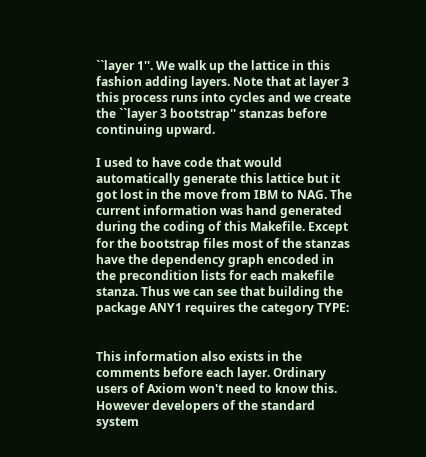``layer 1''. We walk up the lattice in this fashion adding layers. Note that at layer 3 this process runs into cycles and we create the ``layer 3 bootstrap'' stanzas before continuing upward.

I used to have code that would automatically generate this lattice but it got lost in the move from IBM to NAG. The current information was hand generated during the coding of this Makefile. Except for the bootstrap files most of the stanzas have the dependency graph encoded in the precondition lists for each makefile stanza. Thus we can see that building the package ANY1 requires the category TYPE:


This information also exists in the comments before each layer. Ordinary users of Axiom won't need to know this. However developers of the standard system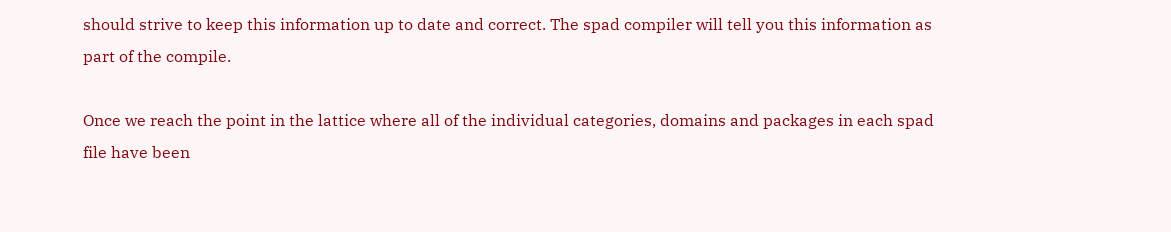should strive to keep this information up to date and correct. The spad compiler will tell you this information as part of the compile.

Once we reach the point in the lattice where all of the individual categories, domains and packages in each spad file have been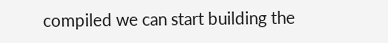compiled we can start building the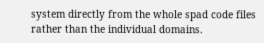system directly from the whole spad code files rather than the individual domains.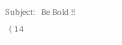Subject:   Be Bold !!
  ( 14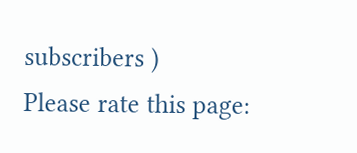subscribers )
Please rate this page: